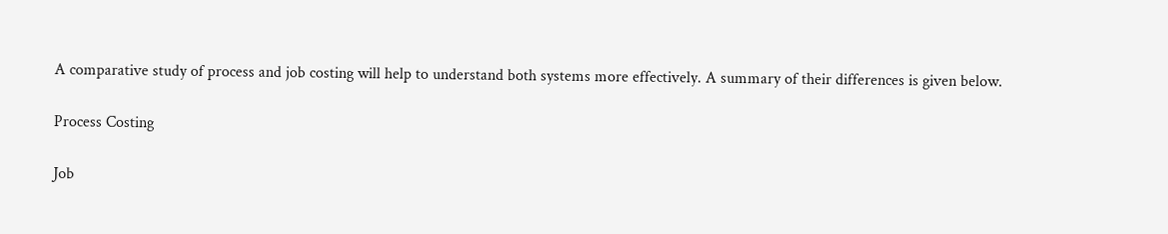A comparative study of process and job costing will help to understand both systems more effectively. A summary of their differences is given below.

Process Costing

Job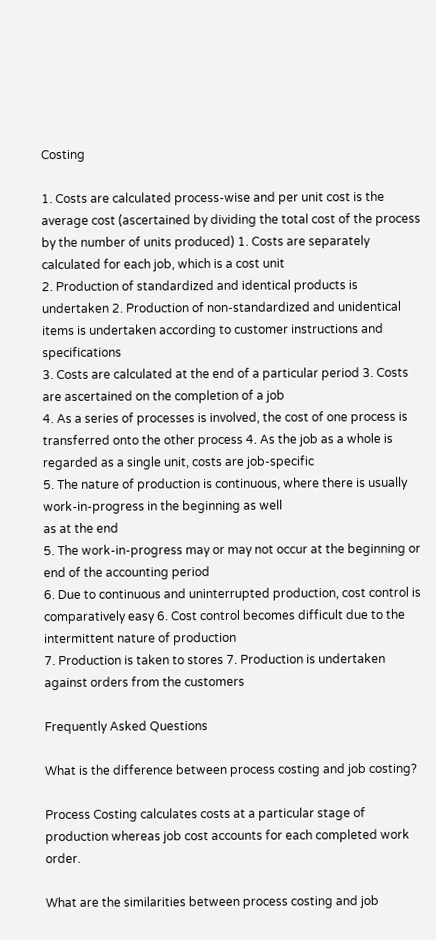Costing

1. Costs are calculated process-wise and per unit cost is the average cost (ascertained by dividing the total cost of the process by the number of units produced) 1. Costs are separately calculated for each job, which is a cost unit
2. Production of standardized and identical products is undertaken 2. Production of non-standardized and unidentical items is undertaken according to customer instructions and specifications
3. Costs are calculated at the end of a particular period 3. Costs are ascertained on the completion of a job
4. As a series of processes is involved, the cost of one process is transferred onto the other process 4. As the job as a whole is regarded as a single unit, costs are job-specific
5. The nature of production is continuous, where there is usually work-in-progress in the beginning as well
as at the end
5. The work-in-progress may or may not occur at the beginning or end of the accounting period
6. Due to continuous and uninterrupted production, cost control is comparatively easy 6. Cost control becomes difficult due to the intermittent nature of production
7. Production is taken to stores 7. Production is undertaken against orders from the customers

Frequently Asked Questions

What is the difference between process costing and job costing?

Process Costing calculates costs at a particular stage of production whereas job cost accounts for each completed work order.

What are the similarities between process costing and job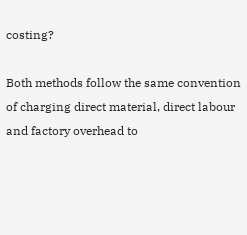costing?

Both methods follow the same convention of charging direct material, direct labour and factory overhead to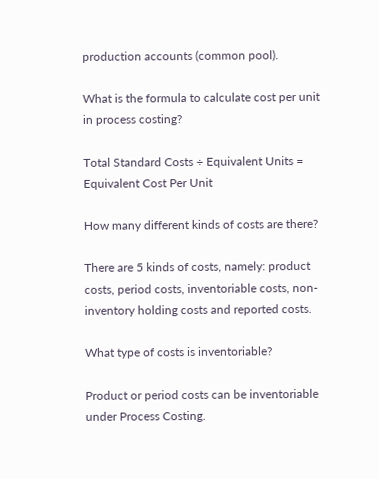production accounts (common pool).

What is the formula to calculate cost per unit in process costing?

Total Standard Costs ÷ Equivalent Units = Equivalent Cost Per Unit

How many different kinds of costs are there?

There are 5 kinds of costs, namely: product costs, period costs, inventoriable costs, non-inventory holding costs and reported costs.

What type of costs is inventoriable?

Product or period costs can be inventoriable under Process Costing.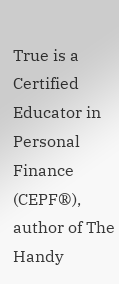True is a Certified Educator in Personal Finance (CEPF®), author of The Handy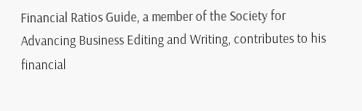Financial Ratios Guide, a member of the Society for Advancing Business Editing and Writing, contributes to his financial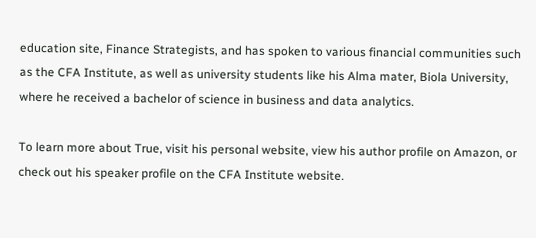education site, Finance Strategists, and has spoken to various financial communities such as the CFA Institute, as well as university students like his Alma mater, Biola University, where he received a bachelor of science in business and data analytics.

To learn more about True, visit his personal website, view his author profile on Amazon, or check out his speaker profile on the CFA Institute website.